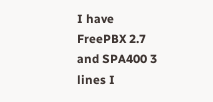I have FreePBX 2.7 and SPA400 3 lines I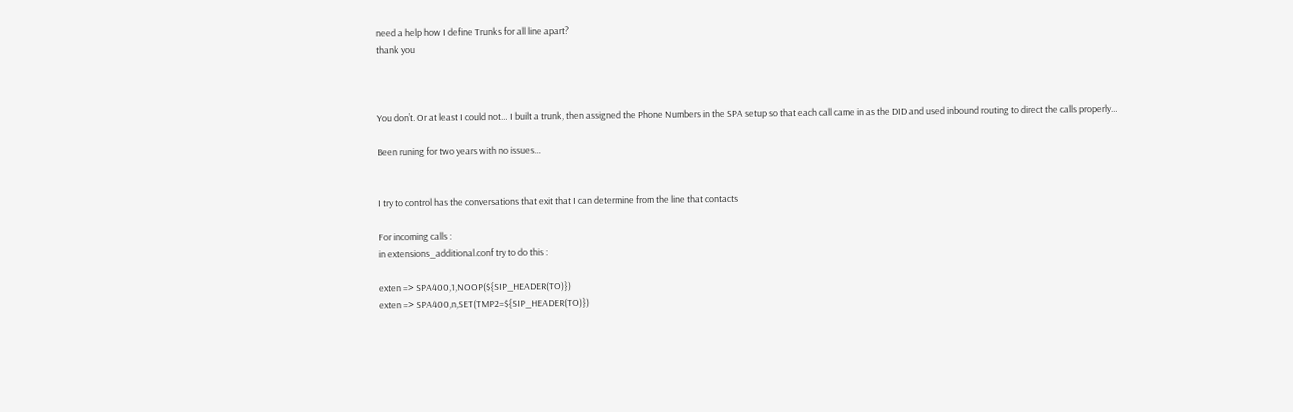need a help how I define Trunks for all line apart?
thank you



You don’t. Or at least I could not… I built a trunk, then assigned the Phone Numbers in the SPA setup so that each call came in as the DID and used inbound routing to direct the calls properly…

Been runing for two years with no issues…


I try to control has the conversations that exit that I can determine from the line that contacts

For incoming calls :
in extensions_additional.conf try to do this :

exten => SPA400,1,NOOP(${SIP_HEADER(TO)})
exten => SPA400,n,SET(TMP2=${SIP_HEADER(TO)})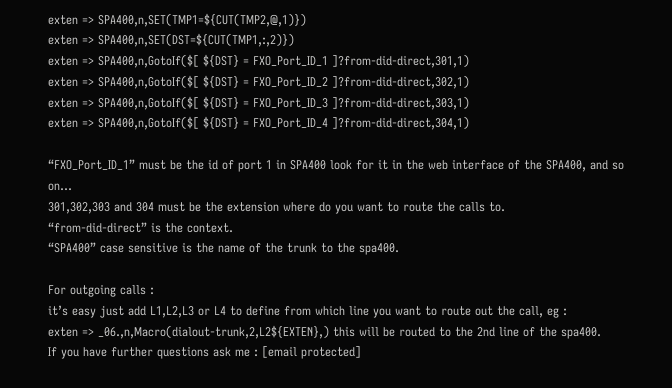exten => SPA400,n,SET(TMP1=${CUT(TMP2,@,1)})
exten => SPA400,n,SET(DST=${CUT(TMP1,:,2)})
exten => SPA400,n,GotoIf($[ ${DST} = FXO_Port_ID_1 ]?from-did-direct,301,1)
exten => SPA400,n,GotoIf($[ ${DST} = FXO_Port_ID_2 ]?from-did-direct,302,1)
exten => SPA400,n,GotoIf($[ ${DST} = FXO_Port_ID_3 ]?from-did-direct,303,1)
exten => SPA400,n,GotoIf($[ ${DST} = FXO_Port_ID_4 ]?from-did-direct,304,1)

“FXO_Port_ID_1” must be the id of port 1 in SPA400 look for it in the web interface of the SPA400, and so on…
301,302,303 and 304 must be the extension where do you want to route the calls to.
“from-did-direct” is the context.
“SPA400” case sensitive is the name of the trunk to the spa400.

For outgoing calls :
it’s easy just add L1,L2,L3 or L4 to define from which line you want to route out the call, eg :
exten => _06.,n,Macro(dialout-trunk,2,L2${EXTEN},) this will be routed to the 2nd line of the spa400.
If you have further questions ask me : [email protected]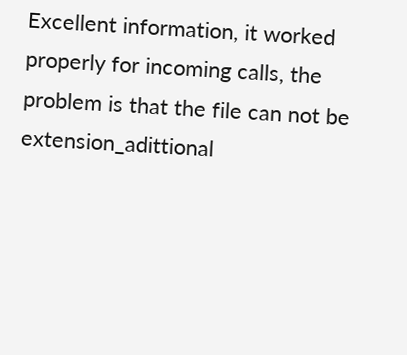Excellent information, it worked properly for incoming calls, the problem is that the file can not be extension_adittional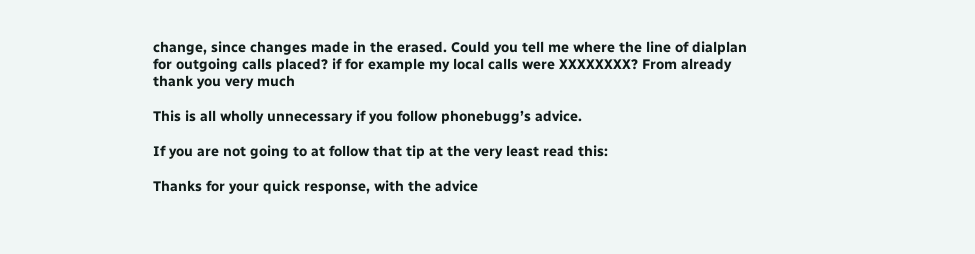change, since changes made in the erased. Could you tell me where the line of dialplan for outgoing calls placed? if for example my local calls were XXXXXXXX? From already thank you very much

This is all wholly unnecessary if you follow phonebugg’s advice.

If you are not going to at follow that tip at the very least read this:

Thanks for your quick response, with the advice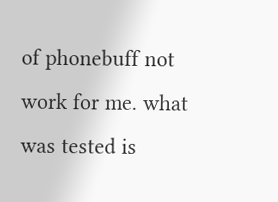of phonebuff not work for me. what was tested is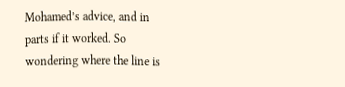Mohamed’s advice, and in parts if it worked. So wondering where the line is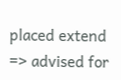placed extend => advised for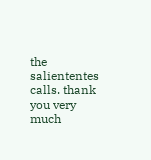the saliententes calls. thank you very much